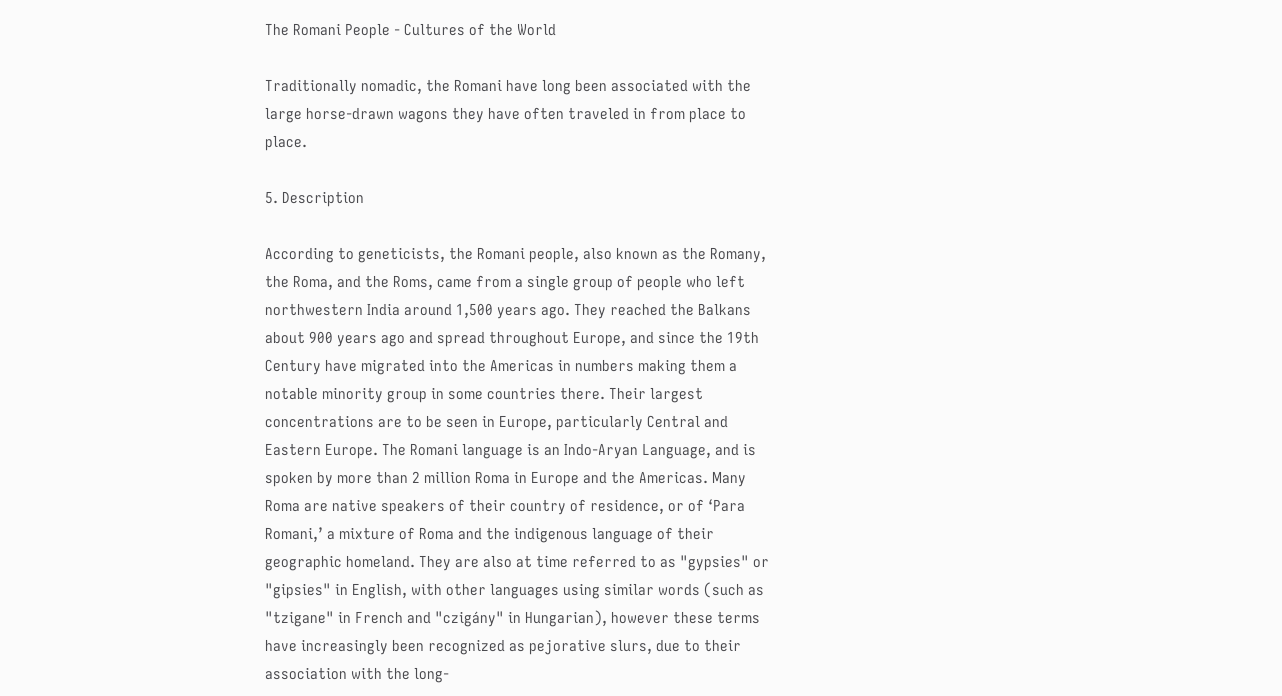The Romani People - Cultures of the World

Traditionally nomadic, the Romani have long been associated with the large horse-drawn wagons they have often traveled in from place to place.

5. Description

According to geneticists, the Romani people, also known as the Romany, the Roma, and the Roms, came from a single group of people who left northwestern India around 1,500 years ago. They reached the Balkans about 900 years ago and spread throughout Europe, and since the 19th Century have migrated into the Americas in numbers making them a notable minority group in some countries there. Their largest concentrations are to be seen in Europe, particularly Central and Eastern Europe. The Romani language is an Indo-Aryan Language, and is spoken by more than 2 million Roma in Europe and the Americas. Many Roma are native speakers of their country of residence, or of ‘Para Romani,’ a mixture of Roma and the indigenous language of their geographic homeland. They are also at time referred to as "gypsies" or "gipsies" in English, with other languages using similar words (such as "tzigane" in French and "czigány" in Hungarian), however these terms have increasingly been recognized as pejorative slurs, due to their association with the long-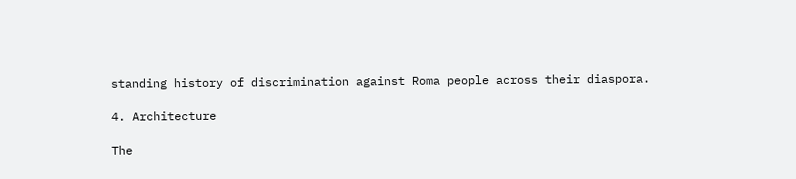standing history of discrimination against Roma people across their diaspora.

4. Architecture

The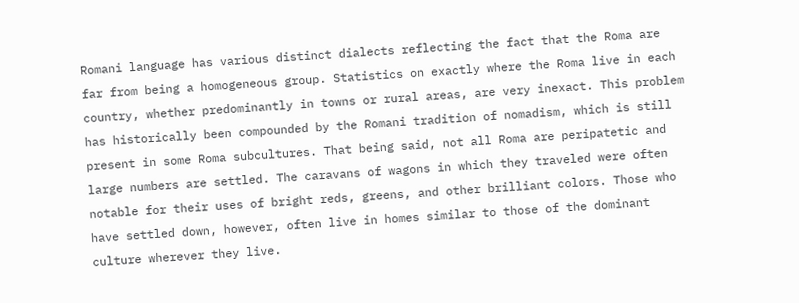Romani language has various distinct dialects reflecting the fact that the Roma are far from being a homogeneous group. Statistics on exactly where the Roma live in each country, whether predominantly in towns or rural areas, are very inexact. This problem has historically been compounded by the Romani tradition of nomadism, which is still present in some Roma subcultures. That being said, not all Roma are peripatetic and large numbers are settled. The caravans of wagons in which they traveled were often notable for their uses of bright reds, greens, and other brilliant colors. Those who have settled down, however, often live in homes similar to those of the dominant culture wherever they live.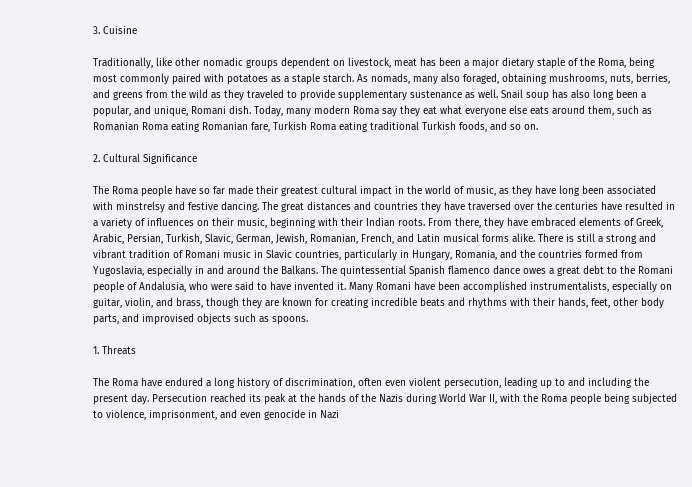3. Cuisine

Traditionally, like other nomadic groups dependent on livestock, meat has been a major dietary staple of the Roma, being most commonly paired with potatoes as a staple starch. As nomads, many also foraged, obtaining mushrooms, nuts, berries, and greens from the wild as they traveled to provide supplementary sustenance as well. Snail soup has also long been a popular, and unique, Romani dish. Today, many modern Roma say they eat what everyone else eats around them, such as Romanian Roma eating Romanian fare, Turkish Roma eating traditional Turkish foods, and so on.

2. Cultural Significance

The Roma people have so far made their greatest cultural impact in the world of music, as they have long been associated with minstrelsy and festive dancing. The great distances and countries they have traversed over the centuries have resulted in a variety of influences on their music, beginning with their Indian roots. From there, they have embraced elements of Greek, Arabic, Persian, Turkish, Slavic, German, Jewish, Romanian, French, and Latin musical forms alike. There is still a strong and vibrant tradition of Romani music in Slavic countries, particularly in Hungary, Romania, and the countries formed from Yugoslavia, especially in and around the Balkans. The quintessential Spanish flamenco dance owes a great debt to the Romani people of Andalusia, who were said to have invented it. Many Romani have been accomplished instrumentalists, especially on guitar, violin, and brass, though they are known for creating incredible beats and rhythms with their hands, feet, other body parts, and improvised objects such as spoons.

1. Threats

The Roma have endured a long history of discrimination, often even violent persecution, leading up to and including the present day. Persecution reached its peak at the hands of the Nazis during World War II, with the Roma people being subjected to violence, imprisonment, and even genocide in Nazi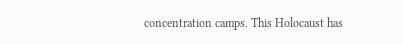concentration camps. This Holocaust has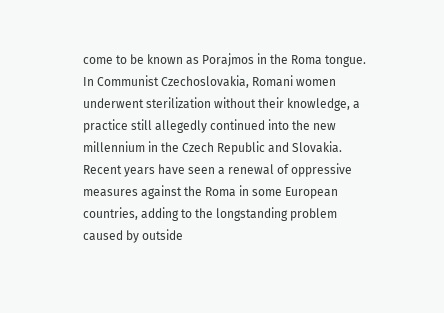come to be known as Porajmos in the Roma tongue. In Communist Czechoslovakia, Romani women underwent sterilization without their knowledge, a practice still allegedly continued into the new millennium in the Czech Republic and Slovakia. Recent years have seen a renewal of oppressive measures against the Roma in some European countries, adding to the longstanding problem caused by outside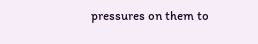pressures on them to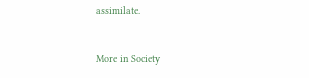assimilate.


More in Society